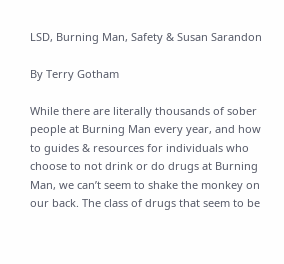LSD, Burning Man, Safety & Susan Sarandon

By Terry Gotham

While there are literally thousands of sober people at Burning Man every year, and how to guides & resources for individuals who choose to not drink or do drugs at Burning Man, we can’t seem to shake the monkey on our back. The class of drugs that seem to be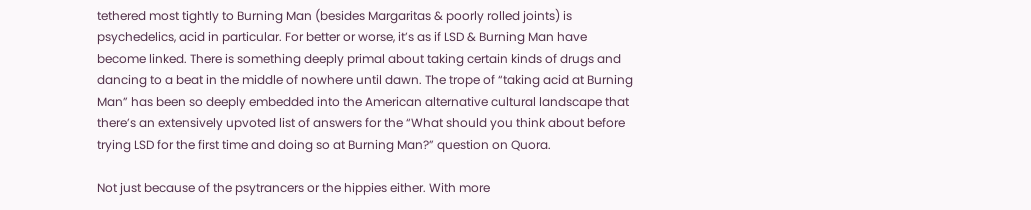tethered most tightly to Burning Man (besides Margaritas & poorly rolled joints) is psychedelics, acid in particular. For better or worse, it’s as if LSD & Burning Man have become linked. There is something deeply primal about taking certain kinds of drugs and dancing to a beat in the middle of nowhere until dawn. The trope of “taking acid at Burning Man” has been so deeply embedded into the American alternative cultural landscape that there’s an extensively upvoted list of answers for the “What should you think about before trying LSD for the first time and doing so at Burning Man?” question on Quora.

Not just because of the psytrancers or the hippies either. With more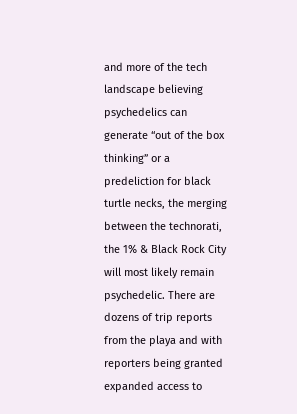and more of the tech landscape believing psychedelics can generate “out of the box thinking” or a predeliction for black turtle necks, the merging between the technorati, the 1% & Black Rock City will most likely remain psychedelic. There are dozens of trip reports from the playa and with reporters being granted expanded access to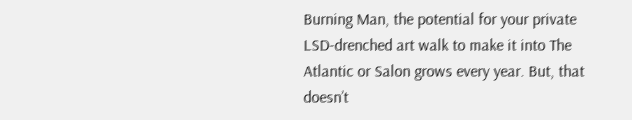Burning Man, the potential for your private LSD-drenched art walk to make it into The Atlantic or Salon grows every year. But, that doesn’t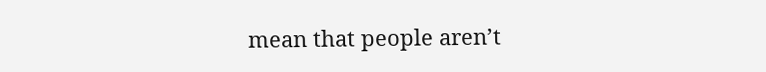mean that people aren’t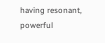having resonant, powerful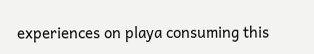experiences on playa consuming this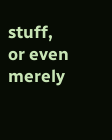stuff, or even merely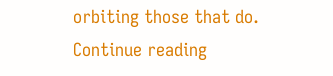orbiting those that do. Continue reading